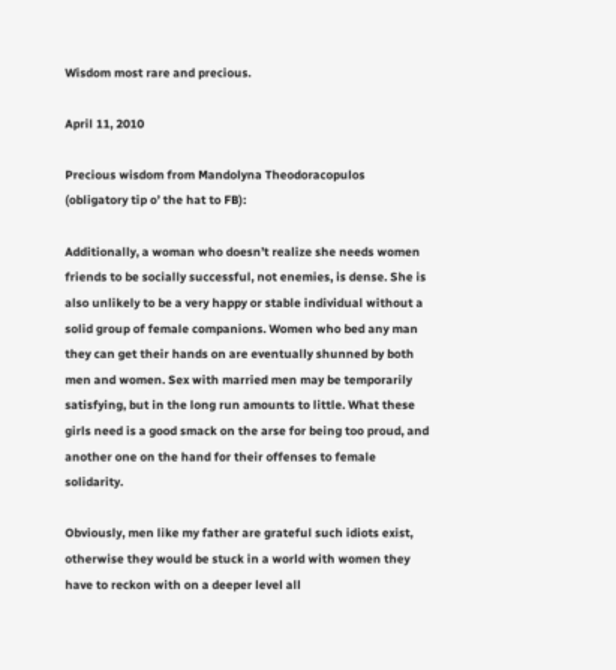Wisdom most rare and precious.

April 11, 2010

Precious wisdom from Mandolyna Theodoracopulos (obligatory tip o’ the hat to FB):

Additionally, a woman who doesn’t realize she needs women friends to be socially successful, not enemies, is dense. She is also unlikely to be a very happy or stable individual without a solid group of female companions. Women who bed any man they can get their hands on are eventually shunned by both men and women. Sex with married men may be temporarily satisfying, but in the long run amounts to little. What these girls need is a good smack on the arse for being too proud, and another one on the hand for their offenses to female solidarity.

Obviously, men like my father are grateful such idiots exist, otherwise they would be stuck in a world with women they have to reckon with on a deeper level all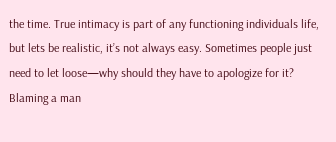the time. True intimacy is part of any functioning individuals life, but lets be realistic, it’s not always easy. Sometimes people just need to let loose—why should they have to apologize for it? Blaming a man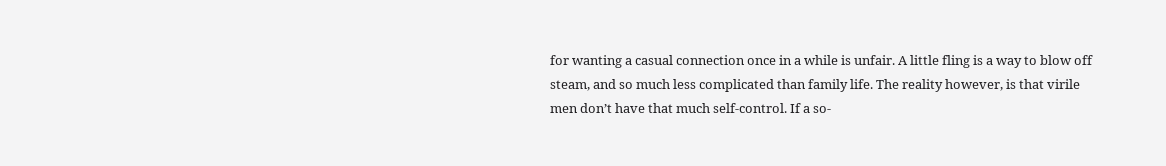for wanting a casual connection once in a while is unfair. A little fling is a way to blow off steam, and so much less complicated than family life. The reality however, is that virile men don’t have that much self-control. If a so-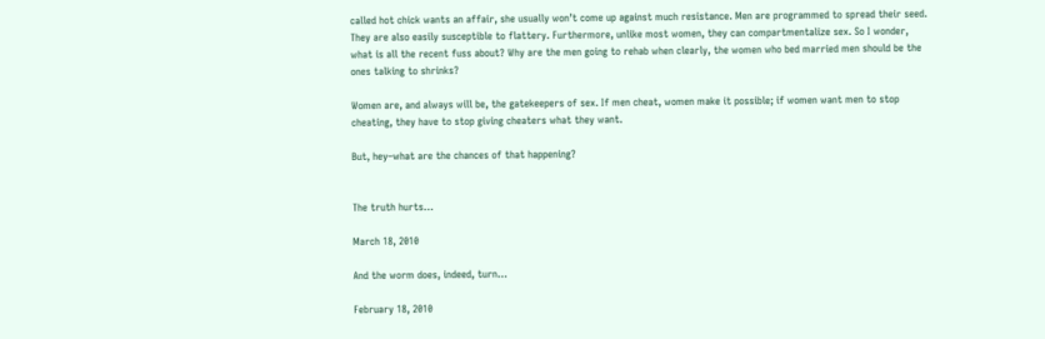called hot chick wants an affair, she usually won’t come up against much resistance. Men are programmed to spread their seed. They are also easily susceptible to flattery. Furthermore, unlike most women, they can compartmentalize sex. So I wonder, what is all the recent fuss about? Why are the men going to rehab when clearly, the women who bed married men should be the ones talking to shrinks?

Women are, and always will be, the gatekeepers of sex. If men cheat, women make it possible; if women want men to stop cheating, they have to stop giving cheaters what they want.

But, hey–what are the chances of that happening?


The truth hurts…

March 18, 2010

And the worm does, indeed, turn…

February 18, 2010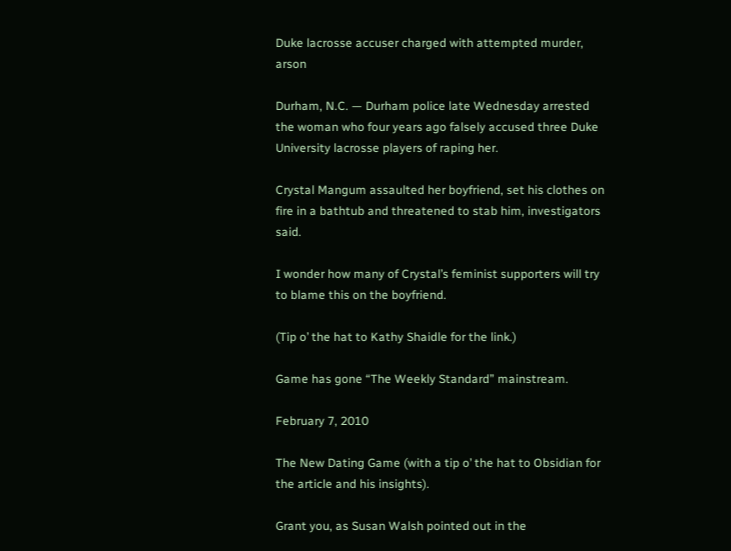Duke lacrosse accuser charged with attempted murder, arson

Durham, N.C. — Durham police late Wednesday arrested the woman who four years ago falsely accused three Duke University lacrosse players of raping her.

Crystal Mangum assaulted her boyfriend, set his clothes on fire in a bathtub and threatened to stab him, investigators said.

I wonder how many of Crystal’s feminist supporters will try to blame this on the boyfriend.

(Tip o’ the hat to Kathy Shaidle for the link.)

Game has gone “The Weekly Standard” mainstream.

February 7, 2010

The New Dating Game (with a tip o’ the hat to Obsidian for the article and his insights).

Grant you, as Susan Walsh pointed out in the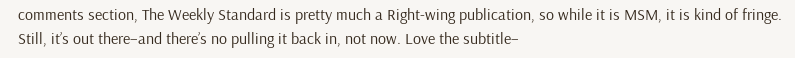comments section, The Weekly Standard is pretty much a Right-wing publication, so while it is MSM, it is kind of fringe. Still, it’s out there–and there’s no pulling it back in, not now. Love the subtitle–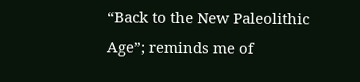“Back to the New Paleolithic Age”; reminds me of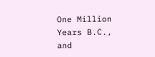One Million Years B.C., and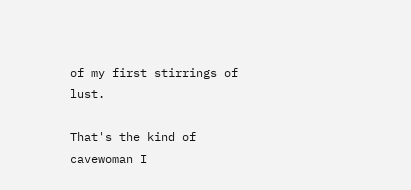of my first stirrings of lust.

That's the kind of cavewoman I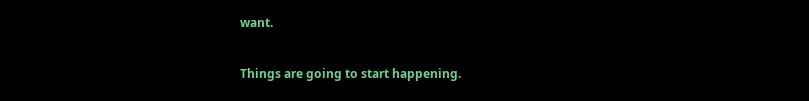want.

Things are going to start happening.